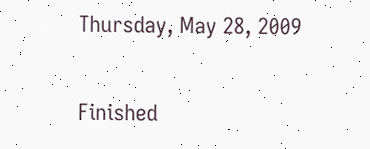Thursday, May 28, 2009

Finished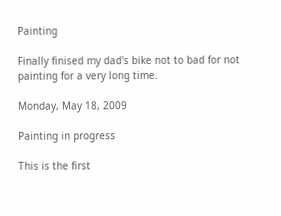Painting

Finally finised my dad's bike not to bad for not painting for a very long time.

Monday, May 18, 2009

Painting in progress

This is the first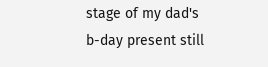stage of my dad's b-day present still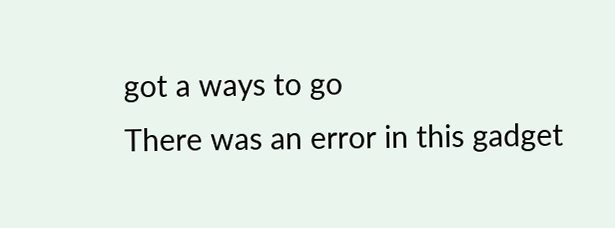got a ways to go
There was an error in this gadget